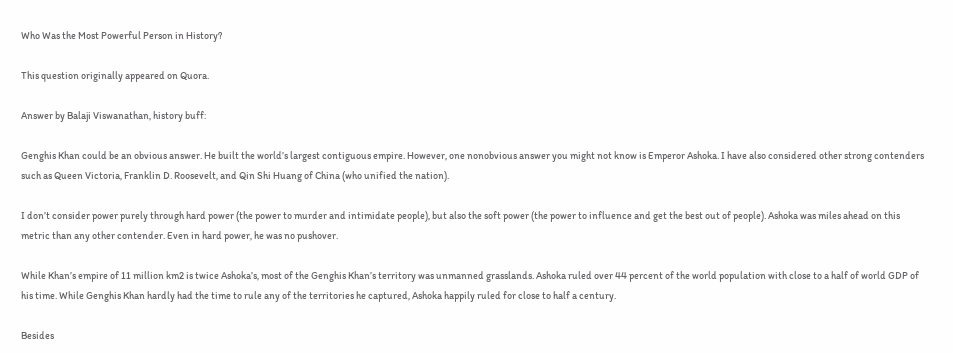Who Was the Most Powerful Person in History?

This question originally appeared on Quora.

Answer by Balaji Viswanathan, history buff:

Genghis Khan could be an obvious answer. He built the world’s largest contiguous empire. However, one nonobvious answer you might not know is Emperor Ashoka. I have also considered other strong contenders such as Queen Victoria, Franklin D. Roosevelt, and Qin Shi Huang of China (who unified the nation).

I don’t consider power purely through hard power (the power to murder and intimidate people), but also the soft power (the power to influence and get the best out of people). Ashoka was miles ahead on this metric than any other contender. Even in hard power, he was no pushover.

While Khan’s empire of 11 million km2 is twice Ashoka’s, most of the Genghis Khan’s territory was unmanned grasslands. Ashoka ruled over 44 percent of the world population with close to a half of world GDP of his time. While Genghis Khan hardly had the time to rule any of the territories he captured, Ashoka happily ruled for close to half a century.

Besides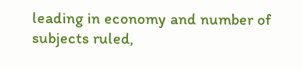leading in economy and number of subjects ruled,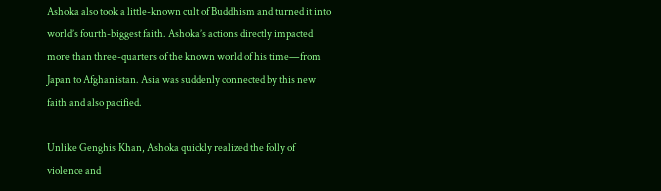Ashoka also took a little-known cult of Buddhism and turned it into world’s fourth-biggest faith. Ashoka’s actions directly impacted more than three-quarters of the known world of his time—from Japan to Afghanistan. Asia was suddenly connected by this new faith and also pacified.

Unlike Genghis Khan, Ashoka quickly realized the folly of violence and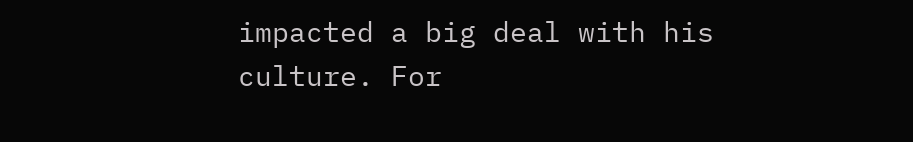impacted a big deal with his culture. For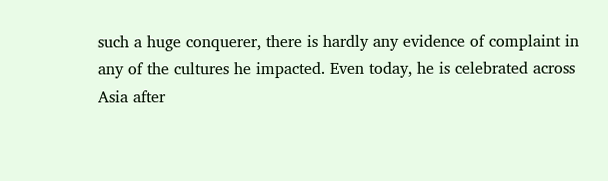such a huge conquerer, there is hardly any evidence of complaint in any of the cultures he impacted. Even today, he is celebrated across Asia after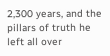2,300 years, and the pillars of truth he left all over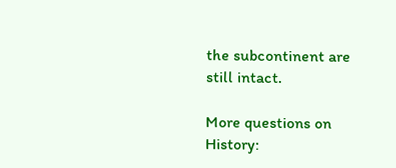the subcontinent are still intact.

More questions on History: